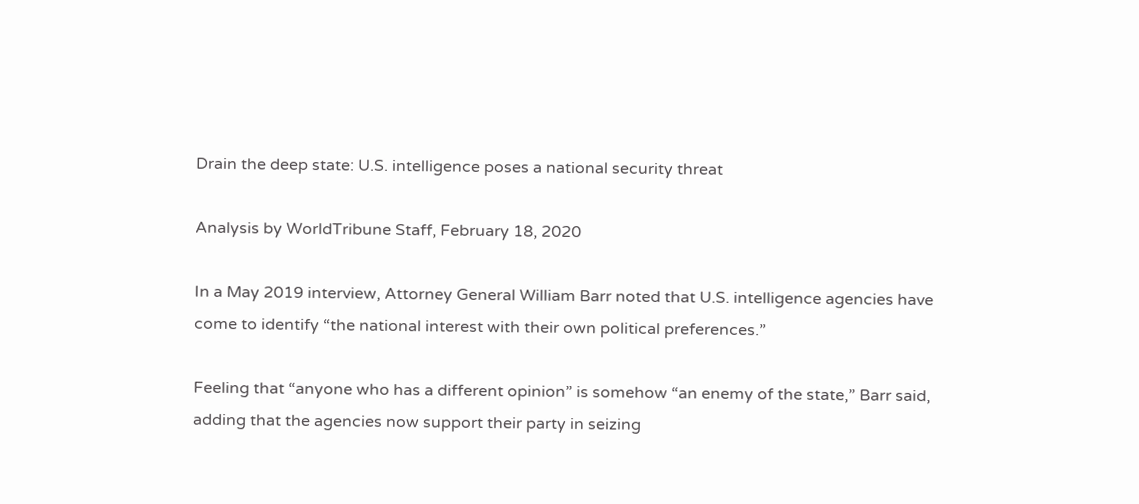Drain the deep state: U.S. intelligence poses a national security threat

Analysis by WorldTribune Staff, February 18, 2020

In a May 2019 interview, Attorney General William Barr noted that U.S. intelligence agencies have come to identify “the national interest with their own political preferences.”

Feeling that “anyone who has a different opinion” is somehow “an enemy of the state,” Barr said, adding that the agencies now support their party in seizing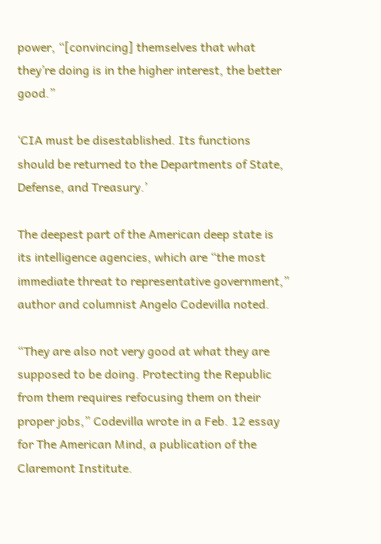power, “[convincing] themselves that what they’re doing is in the higher interest, the better good.”

‘CIA must be disestablished. Its functions should be returned to the Departments of State, Defense, and Treasury.’

The deepest part of the American deep state is its intelligence agencies, which are “the most immediate threat to representative government,” author and columnist Angelo Codevilla noted.

“They are also not very good at what they are supposed to be doing. Protecting the Republic from them requires refocusing them on their proper jobs,” Codevilla wrote in a Feb. 12 essay for The American Mind, a publication of the Claremont Institute.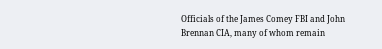Officials of the James Comey FBI and John Brennan CIA, many of whom remain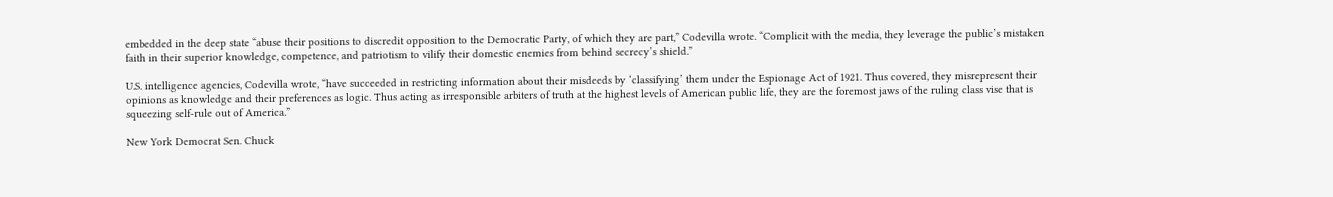embedded in the deep state “abuse their positions to discredit opposition to the Democratic Party, of which they are part,” Codevilla wrote. “Complicit with the media, they leverage the public’s mistaken faith in their superior knowledge, competence, and patriotism to vilify their domestic enemies from behind secrecy’s shield.”

U.S. intelligence agencies, Codevilla wrote, “have succeeded in restricting information about their misdeeds by ‘classifying’ them under the Espionage Act of 1921. Thus covered, they misrepresent their opinions as knowledge and their preferences as logic. Thus acting as irresponsible arbiters of truth at the highest levels of American public life, they are the foremost jaws of the ruling class vise that is squeezing self-rule out of America.”

New York Democrat Sen. Chuck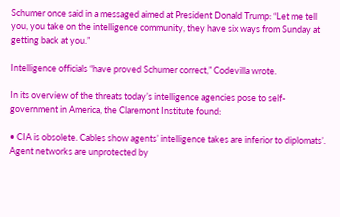Schumer once said in a messaged aimed at President Donald Trump: “Let me tell you, you take on the intelligence community, they have six ways from Sunday at getting back at you.”

Intelligence officials “have proved Schumer correct,” Codevilla wrote.

In its overview of the threats today’s intelligence agencies pose to self-government in America, the Claremont Institute found:

• CIA is obsolete. Cables show agents’ intelligence takes are inferior to diplomats’. Agent networks are unprotected by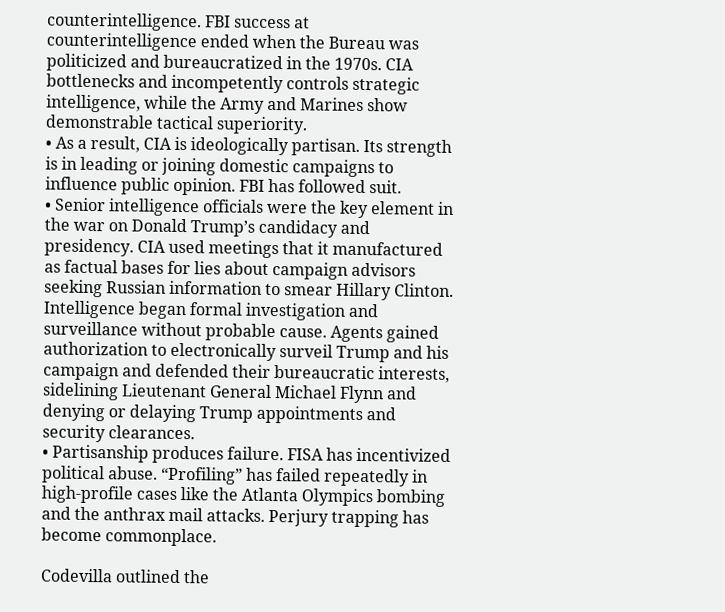counterintelligence. FBI success at counterintelligence ended when the Bureau was politicized and bureaucratized in the 1970s. CIA bottlenecks and incompetently controls strategic intelligence, while the Army and Marines show demonstrable tactical superiority.
• As a result, CIA is ideologically partisan. Its strength is in leading or joining domestic campaigns to influence public opinion. FBI has followed suit.
• Senior intelligence officials were the key element in the war on Donald Trump’s candidacy and presidency. CIA used meetings that it manufactured as factual bases for lies about campaign advisors seeking Russian information to smear Hillary Clinton. Intelligence began formal investigation and surveillance without probable cause. Agents gained authorization to electronically surveil Trump and his campaign and defended their bureaucratic interests, sidelining Lieutenant General Michael Flynn and denying or delaying Trump appointments and security clearances.
• Partisanship produces failure. FISA has incentivized political abuse. “Profiling” has failed repeatedly in high-profile cases like the Atlanta Olympics bombing and the anthrax mail attacks. Perjury trapping has become commonplace.

Codevilla outlined the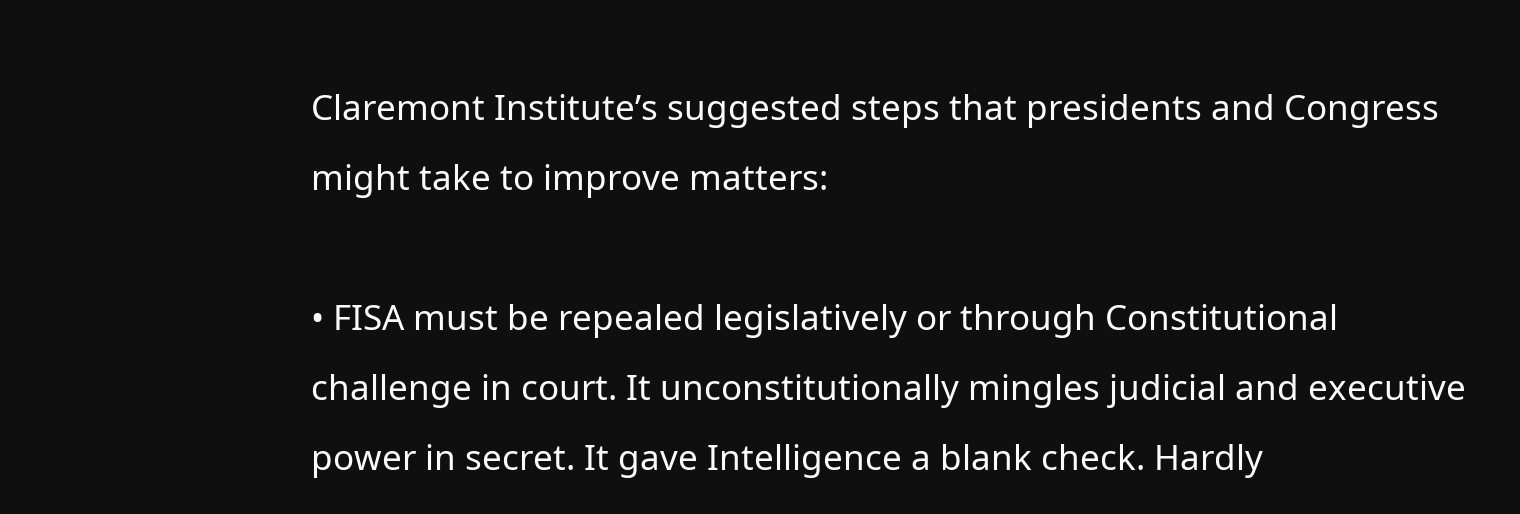Claremont Institute’s suggested steps that presidents and Congress might take to improve matters:

• FISA must be repealed legislatively or through Constitutional challenge in court. It unconstitutionally mingles judicial and executive power in secret. It gave Intelligence a blank check. Hardly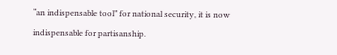“an indispensable tool” for national security, it is now indispensable for partisanship.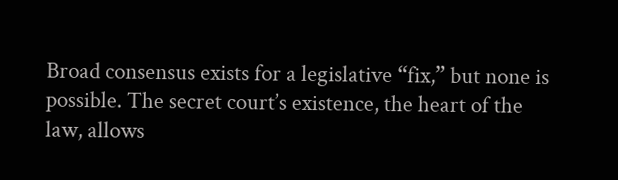Broad consensus exists for a legislative “fix,” but none is possible. The secret court’s existence, the heart of the law, allows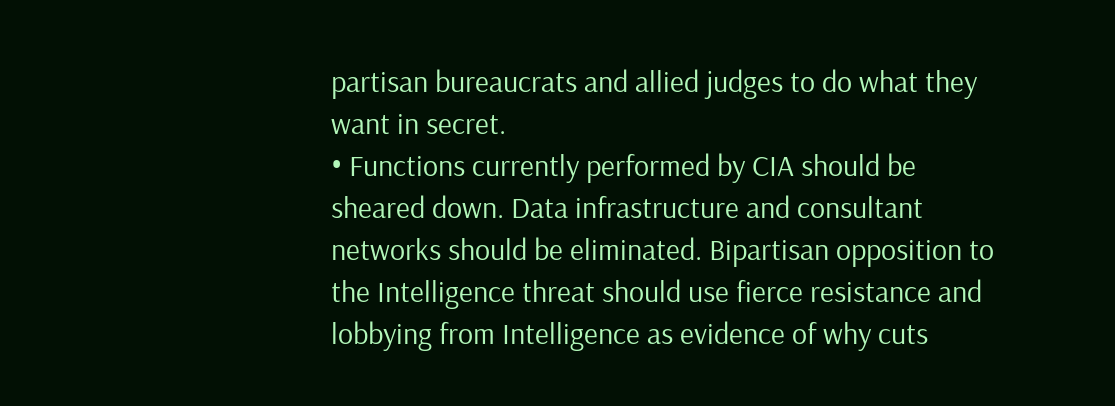partisan bureaucrats and allied judges to do what they want in secret.
• Functions currently performed by CIA should be sheared down. Data infrastructure and consultant networks should be eliminated. Bipartisan opposition to the Intelligence threat should use fierce resistance and lobbying from Intelligence as evidence of why cuts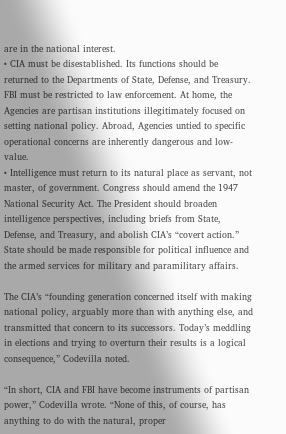are in the national interest.
• CIA must be disestablished. Its functions should be returned to the Departments of State, Defense, and Treasury. FBI must be restricted to law enforcement. At home, the Agencies are partisan institutions illegitimately focused on setting national policy. Abroad, Agencies untied to specific operational concerns are inherently dangerous and low-value.
• Intelligence must return to its natural place as servant, not master, of government. Congress should amend the 1947 National Security Act. The President should broaden intelligence perspectives, including briefs from State, Defense, and Treasury, and abolish CIA’s “covert action.” State should be made responsible for political influence and the armed services for military and paramilitary affairs.

The CIA’s “founding generation concerned itself with making national policy, arguably more than with anything else, and transmitted that concern to its successors. Today’s meddling in elections and trying to overturn their results is a logical consequence,” Codevilla noted.

“In short, CIA and FBI have become instruments of partisan power,” Codevilla wrote. “None of this, of course, has anything to do with the natural, proper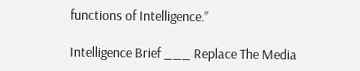functions of Intelligence.”

Intelligence Brief ___ Replace The Media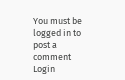You must be logged in to post a comment Login